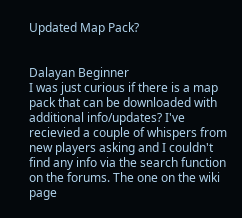Updated Map Pack?


Dalayan Beginner
I was just curious if there is a map pack that can be downloaded with additional info/updates? I've recievied a couple of whispers from new players asking and I couldn't find any info via the search function on the forums. The one on the wiki page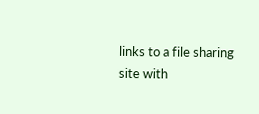links to a file sharing site with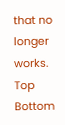that no longer works.
Top Bottom